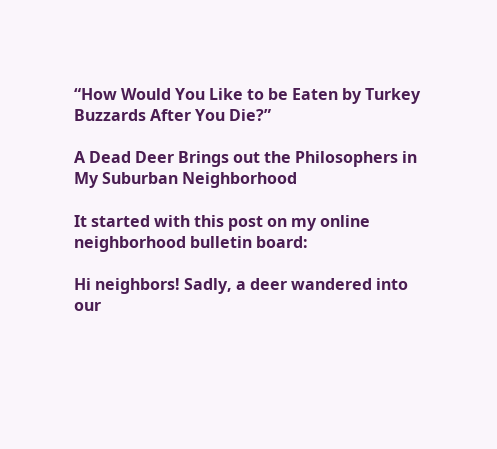“How Would You Like to be Eaten by Turkey Buzzards After You Die?”

A Dead Deer Brings out the Philosophers in My Suburban Neighborhood

It started with this post on my online neighborhood bulletin board:

Hi neighbors! Sadly, a deer wandered into our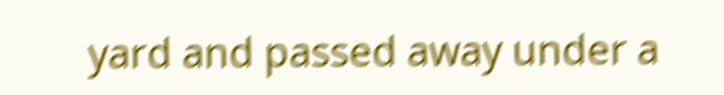yard and passed away under a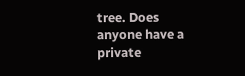tree. Does anyone have a private